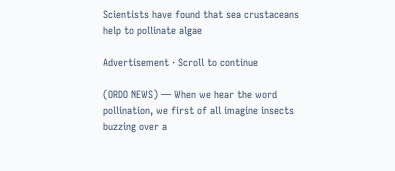Scientists have found that sea crustaceans help to pollinate algae

Advertisement · Scroll to continue

(ORDO NEWS) — When we hear the word pollination, we first of all imagine insects buzzing over a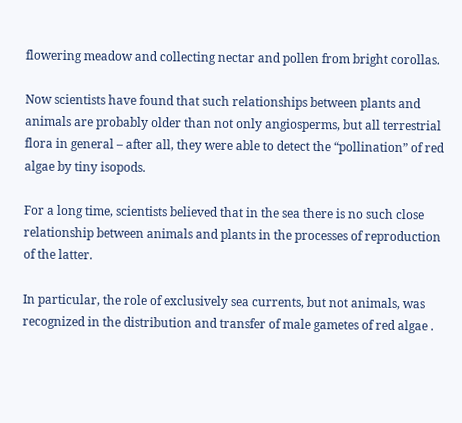flowering meadow and collecting nectar and pollen from bright corollas.

Now scientists have found that such relationships between plants and animals are probably older than not only angiosperms, but all terrestrial flora in general – after all, they were able to detect the “pollination” of red algae by tiny isopods.

For a long time, scientists believed that in the sea there is no such close relationship between animals and plants in the processes of reproduction of the latter.

In particular, the role of exclusively sea currents, but not animals, was recognized in the distribution and transfer of male gametes of red algae .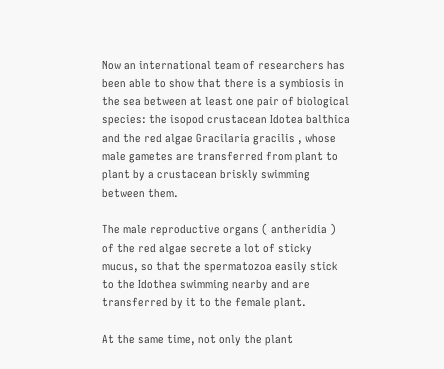Now an international team of researchers has been able to show that there is a symbiosis in the sea between at least one pair of biological species: the isopod crustacean Idotea balthica and the red algae Gracilaria gracilis , whose male gametes are transferred from plant to plant by a crustacean briskly swimming between them.

The male reproductive organs ( antheridia ) of the red algae secrete a lot of sticky mucus, so that the spermatozoa easily stick to the Idothea swimming nearby and are transferred by it to the female plant.

At the same time, not only the plant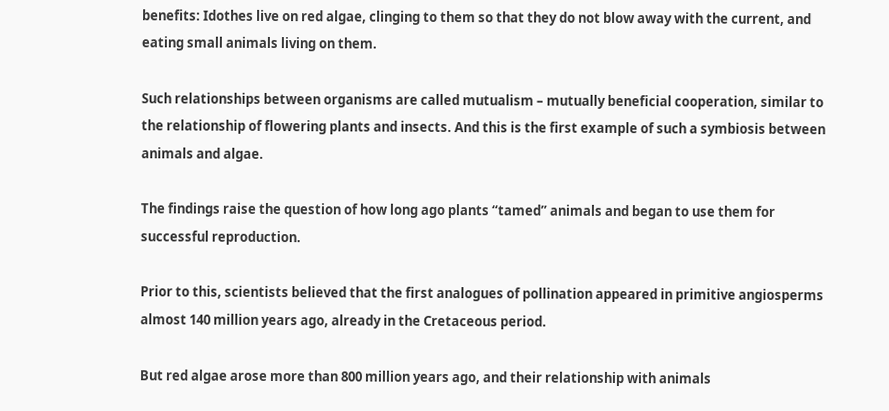benefits: Idothes live on red algae, clinging to them so that they do not blow away with the current, and eating small animals living on them.

Such relationships between organisms are called mutualism – mutually beneficial cooperation, similar to the relationship of flowering plants and insects. And this is the first example of such a symbiosis between animals and algae.

The findings raise the question of how long ago plants “tamed” animals and began to use them for successful reproduction.

Prior to this, scientists believed that the first analogues of pollination appeared in primitive angiosperms almost 140 million years ago, already in the Cretaceous period.

But red algae arose more than 800 million years ago, and their relationship with animals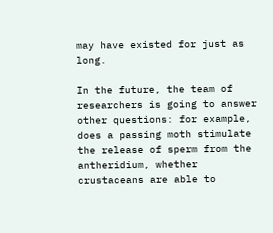may have existed for just as long.

In the future, the team of researchers is going to answer other questions: for example, does a passing moth stimulate the release of sperm from the antheridium, whether crustaceans are able to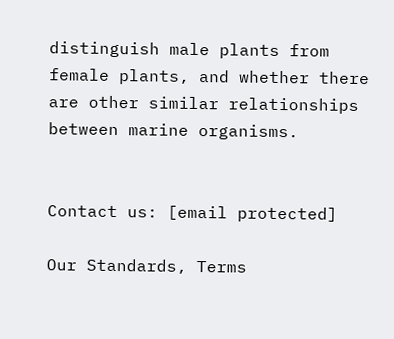distinguish male plants from female plants, and whether there are other similar relationships between marine organisms.


Contact us: [email protected]

Our Standards, Terms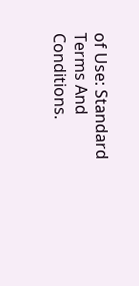of Use: Standard Terms And Conditions.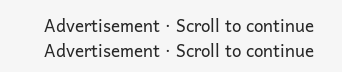Advertisement · Scroll to continue
Advertisement · Scroll to continue